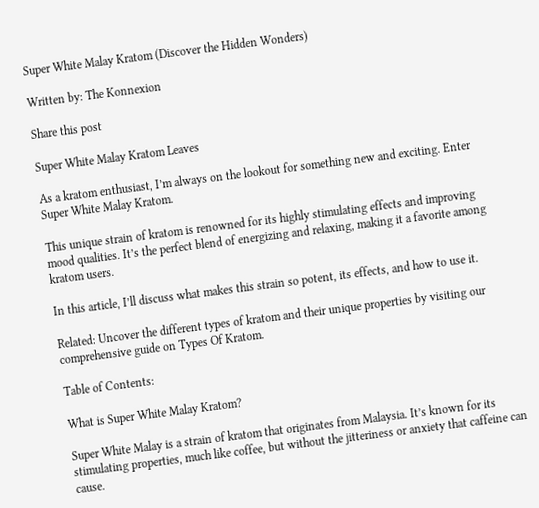Super White Malay Kratom (Discover the Hidden Wonders)

Written by: The Konnexion

Share this post

Super White Malay Kratom Leaves

As a kratom enthusiast, I’m always on the lookout for something new and exciting. Enter Super White Malay Kratom.

This unique strain of kratom is renowned for its highly stimulating effects and improving mood qualities. It’s the perfect blend of energizing and relaxing, making it a favorite among kratom users.

In this article, I’ll discuss what makes this strain so potent, its effects, and how to use it.

Related: Uncover the different types of kratom and their unique properties by visiting our comprehensive guide on Types Of Kratom.

Table of Contents:

What is Super White Malay Kratom?

Super White Malay is a strain of kratom that originates from Malaysia. It’s known for its stimulating properties, much like coffee, but without the jitteriness or anxiety that caffeine can cause.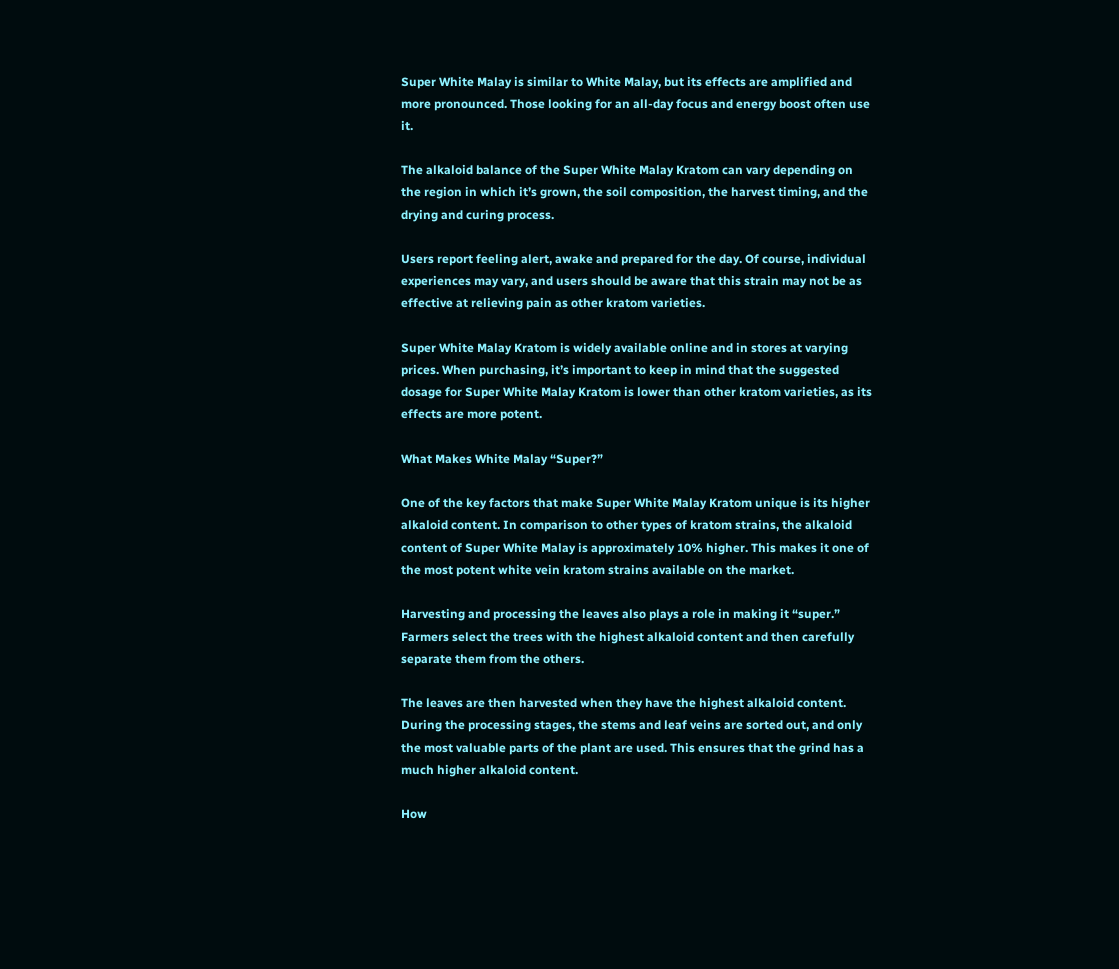Super White Malay is similar to White Malay, but its effects are amplified and more pronounced. Those looking for an all-day focus and energy boost often use it.

The alkaloid balance of the Super White Malay Kratom can vary depending on the region in which it’s grown, the soil composition, the harvest timing, and the drying and curing process.

Users report feeling alert, awake and prepared for the day. Of course, individual experiences may vary, and users should be aware that this strain may not be as effective at relieving pain as other kratom varieties.

Super White Malay Kratom is widely available online and in stores at varying prices. When purchasing, it’s important to keep in mind that the suggested dosage for Super White Malay Kratom is lower than other kratom varieties, as its effects are more potent.

What Makes White Malay “Super?”

One of the key factors that make Super White Malay Kratom unique is its higher alkaloid content. In comparison to other types of kratom strains, the alkaloid content of Super White Malay is approximately 10% higher. This makes it one of the most potent white vein kratom strains available on the market.

Harvesting and processing the leaves also plays a role in making it “super.” Farmers select the trees with the highest alkaloid content and then carefully separate them from the others.

The leaves are then harvested when they have the highest alkaloid content. During the processing stages, the stems and leaf veins are sorted out, and only the most valuable parts of the plant are used. This ensures that the grind has a much higher alkaloid content.

How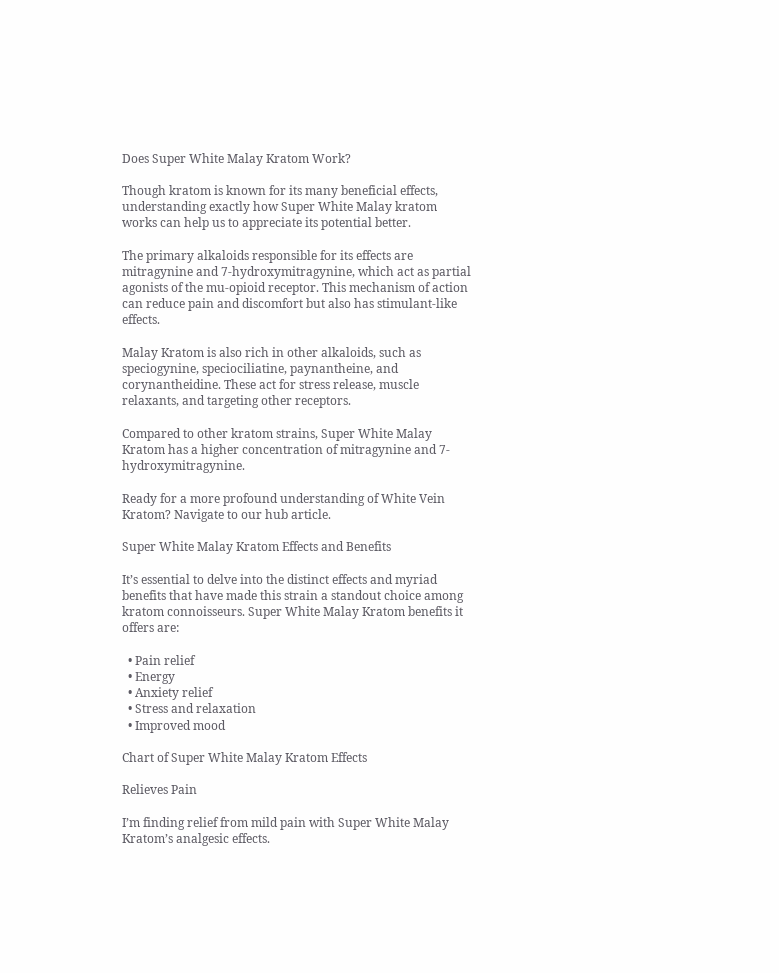Does Super White Malay Kratom Work?

Though kratom is known for its many beneficial effects, understanding exactly how Super White Malay kratom works can help us to appreciate its potential better.

The primary alkaloids responsible for its effects are mitragynine and 7-hydroxymitragynine, which act as partial agonists of the mu-opioid receptor. This mechanism of action can reduce pain and discomfort but also has stimulant-like effects.

Malay Kratom is also rich in other alkaloids, such as speciogynine, speciociliatine, paynantheine, and corynantheidine. These act for stress release, muscle relaxants, and targeting other receptors.

Compared to other kratom strains, Super White Malay Kratom has a higher concentration of mitragynine and 7-hydroxymitragynine.

Ready for a more profound understanding of White Vein Kratom? Navigate to our hub article.

Super White Malay Kratom Effects and Benefits

It’s essential to delve into the distinct effects and myriad benefits that have made this strain a standout choice among kratom connoisseurs. Super White Malay Kratom benefits it offers are:

  • Pain relief
  • Energy
  • Anxiety relief
  • Stress and relaxation
  • Improved mood

Chart of Super White Malay Kratom Effects

Relieves Pain

I’m finding relief from mild pain with Super White Malay Kratom’s analgesic effects.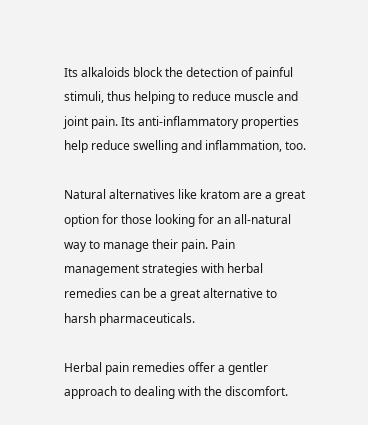Its alkaloids block the detection of painful stimuli, thus helping to reduce muscle and joint pain. Its anti-inflammatory properties help reduce swelling and inflammation, too.

Natural alternatives like kratom are a great option for those looking for an all-natural way to manage their pain. Pain management strategies with herbal remedies can be a great alternative to harsh pharmaceuticals.

Herbal pain remedies offer a gentler approach to dealing with the discomfort.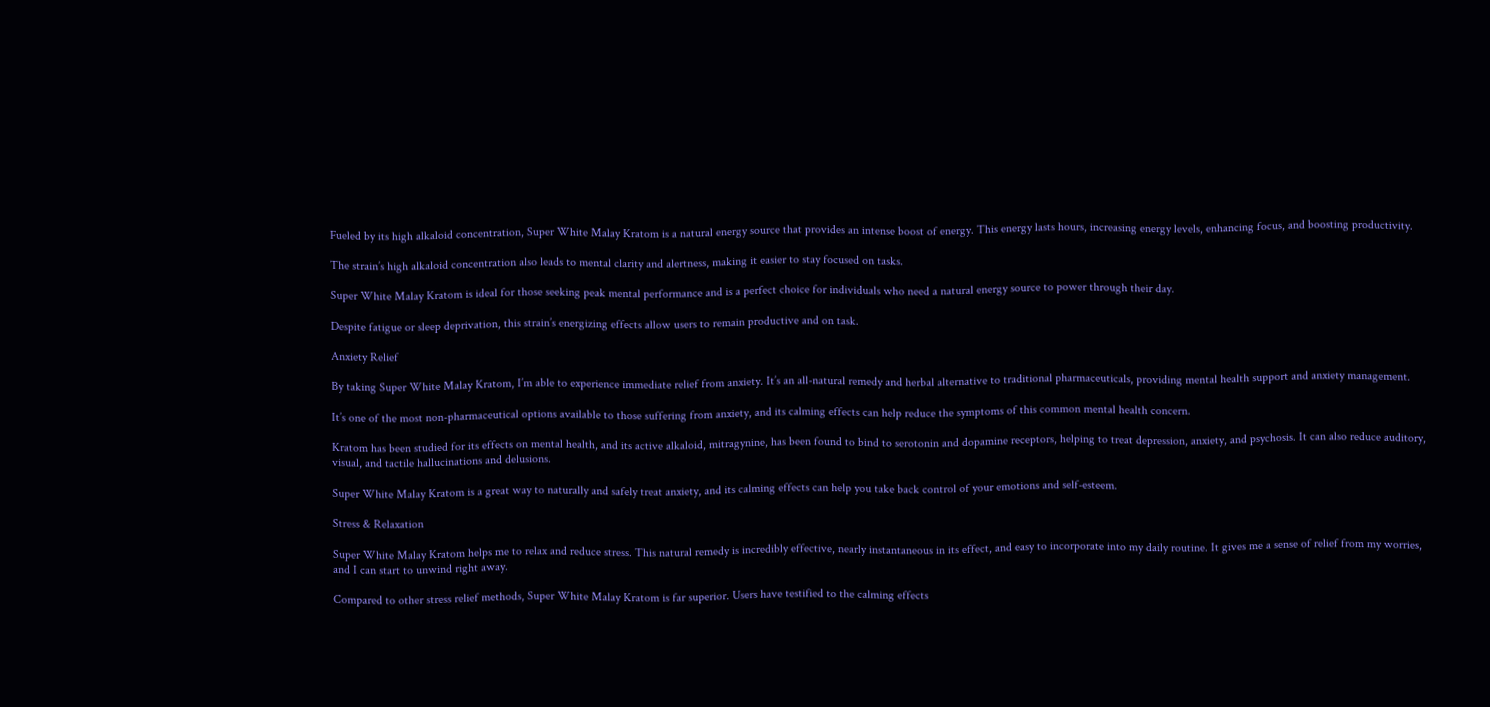Fueled by its high alkaloid concentration, Super White Malay Kratom is a natural energy source that provides an intense boost of energy. This energy lasts hours, increasing energy levels, enhancing focus, and boosting productivity.

The strain’s high alkaloid concentration also leads to mental clarity and alertness, making it easier to stay focused on tasks.

Super White Malay Kratom is ideal for those seeking peak mental performance and is a perfect choice for individuals who need a natural energy source to power through their day.

Despite fatigue or sleep deprivation, this strain’s energizing effects allow users to remain productive and on task.

Anxiety Relief

By taking Super White Malay Kratom, I’m able to experience immediate relief from anxiety. It’s an all-natural remedy and herbal alternative to traditional pharmaceuticals, providing mental health support and anxiety management.

It’s one of the most non-pharmaceutical options available to those suffering from anxiety, and its calming effects can help reduce the symptoms of this common mental health concern.

Kratom has been studied for its effects on mental health, and its active alkaloid, mitragynine, has been found to bind to serotonin and dopamine receptors, helping to treat depression, anxiety, and psychosis. It can also reduce auditory, visual, and tactile hallucinations and delusions.

Super White Malay Kratom is a great way to naturally and safely treat anxiety, and its calming effects can help you take back control of your emotions and self-esteem.

Stress & Relaxation

Super White Malay Kratom helps me to relax and reduce stress. This natural remedy is incredibly effective, nearly instantaneous in its effect, and easy to incorporate into my daily routine. It gives me a sense of relief from my worries, and I can start to unwind right away.

Compared to other stress relief methods, Super White Malay Kratom is far superior. Users have testified to the calming effects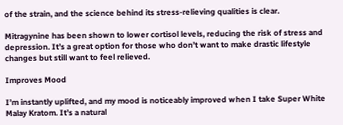of the strain, and the science behind its stress-relieving qualities is clear.

Mitragynine has been shown to lower cortisol levels, reducing the risk of stress and depression. It’s a great option for those who don’t want to make drastic lifestyle changes but still want to feel relieved.

Improves Mood

I’m instantly uplifted, and my mood is noticeably improved when I take Super White Malay Kratom. It’s a natural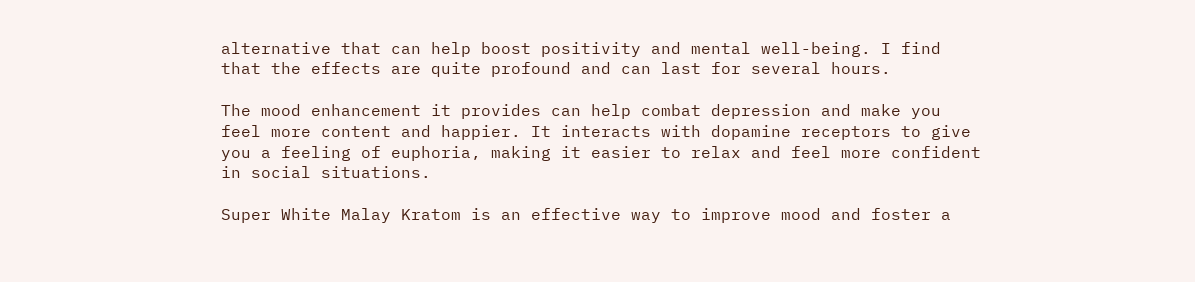alternative that can help boost positivity and mental well-being. I find that the effects are quite profound and can last for several hours.

The mood enhancement it provides can help combat depression and make you feel more content and happier. It interacts with dopamine receptors to give you a feeling of euphoria, making it easier to relax and feel more confident in social situations.

Super White Malay Kratom is an effective way to improve mood and foster a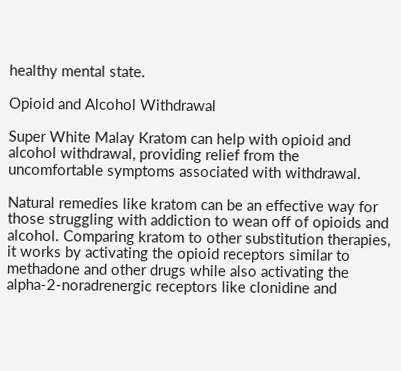healthy mental state.

Opioid and Alcohol Withdrawal

Super White Malay Kratom can help with opioid and alcohol withdrawal, providing relief from the uncomfortable symptoms associated with withdrawal.

Natural remedies like kratom can be an effective way for those struggling with addiction to wean off of opioids and alcohol. Comparing kratom to other substitution therapies, it works by activating the opioid receptors similar to methadone and other drugs while also activating the alpha-2-noradrenergic receptors like clonidine and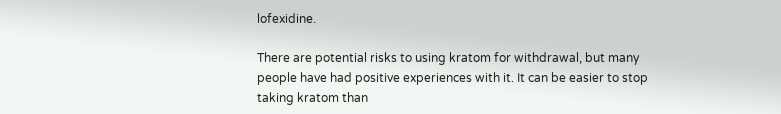lofexidine.

There are potential risks to using kratom for withdrawal, but many people have had positive experiences with it. It can be easier to stop taking kratom than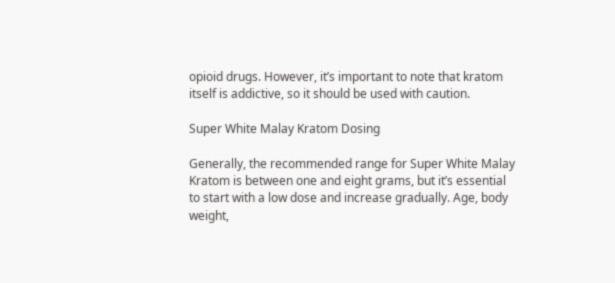opioid drugs. However, it’s important to note that kratom itself is addictive, so it should be used with caution.

Super White Malay Kratom Dosing

Generally, the recommended range for Super White Malay Kratom is between one and eight grams, but it’s essential to start with a low dose and increase gradually. Age, body weight,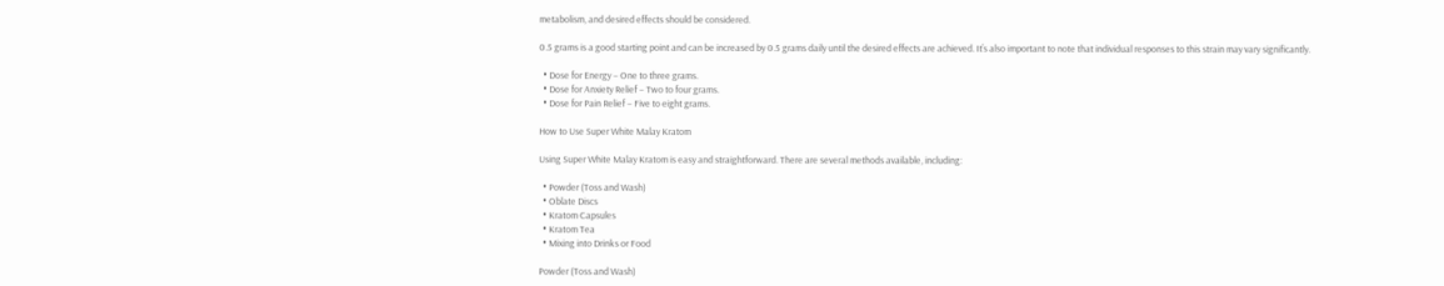metabolism, and desired effects should be considered.

0.5 grams is a good starting point and can be increased by 0.5 grams daily until the desired effects are achieved. It’s also important to note that individual responses to this strain may vary significantly.

  • Dose for Energy – One to three grams.
  • Dose for Anxiety Relief – Two to four grams.
  • Dose for Pain Relief – Five to eight grams.

How to Use Super White Malay Kratom

Using Super White Malay Kratom is easy and straightforward. There are several methods available, including:

  • Powder (Toss and Wash)
  • Oblate Discs
  • Kratom Capsules
  • Kratom Tea
  • Mixing into Drinks or Food

Powder (Toss and Wash)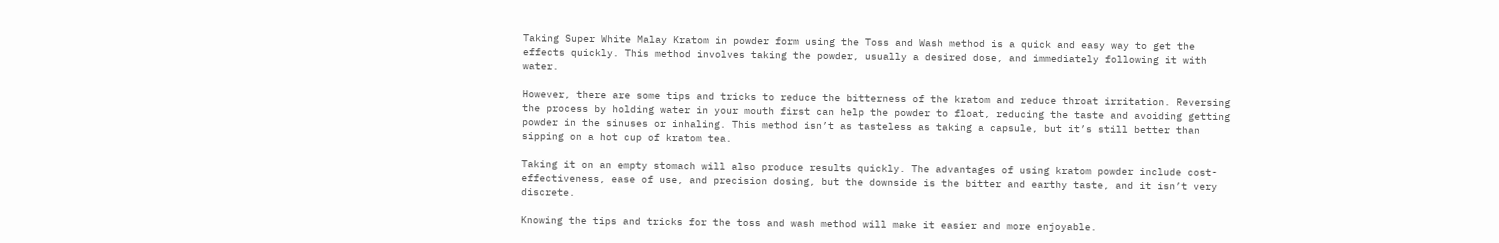Taking Super White Malay Kratom in powder form using the Toss and Wash method is a quick and easy way to get the effects quickly. This method involves taking the powder, usually a desired dose, and immediately following it with water.

However, there are some tips and tricks to reduce the bitterness of the kratom and reduce throat irritation. Reversing the process by holding water in your mouth first can help the powder to float, reducing the taste and avoiding getting powder in the sinuses or inhaling. This method isn’t as tasteless as taking a capsule, but it’s still better than sipping on a hot cup of kratom tea.

Taking it on an empty stomach will also produce results quickly. The advantages of using kratom powder include cost-effectiveness, ease of use, and precision dosing, but the downside is the bitter and earthy taste, and it isn’t very discrete.

Knowing the tips and tricks for the toss and wash method will make it easier and more enjoyable.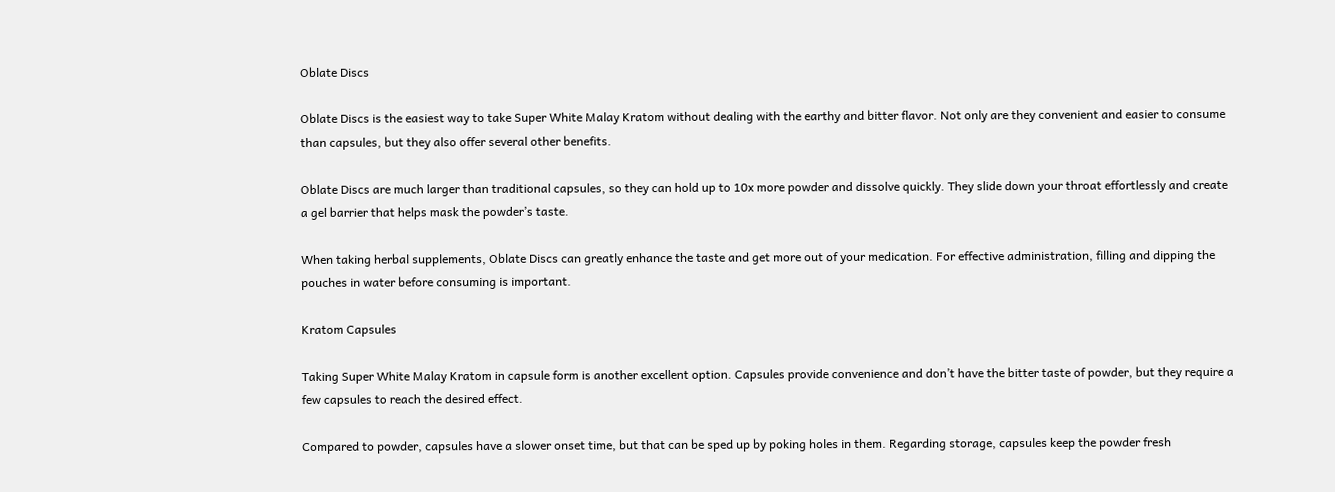Oblate Discs

Oblate Discs is the easiest way to take Super White Malay Kratom without dealing with the earthy and bitter flavor. Not only are they convenient and easier to consume than capsules, but they also offer several other benefits.

Oblate Discs are much larger than traditional capsules, so they can hold up to 10x more powder and dissolve quickly. They slide down your throat effortlessly and create a gel barrier that helps mask the powder’s taste.

When taking herbal supplements, Oblate Discs can greatly enhance the taste and get more out of your medication. For effective administration, filling and dipping the pouches in water before consuming is important.

Kratom Capsules

Taking Super White Malay Kratom in capsule form is another excellent option. Capsules provide convenience and don’t have the bitter taste of powder, but they require a few capsules to reach the desired effect.

Compared to powder, capsules have a slower onset time, but that can be sped up by poking holes in them. Regarding storage, capsules keep the powder fresh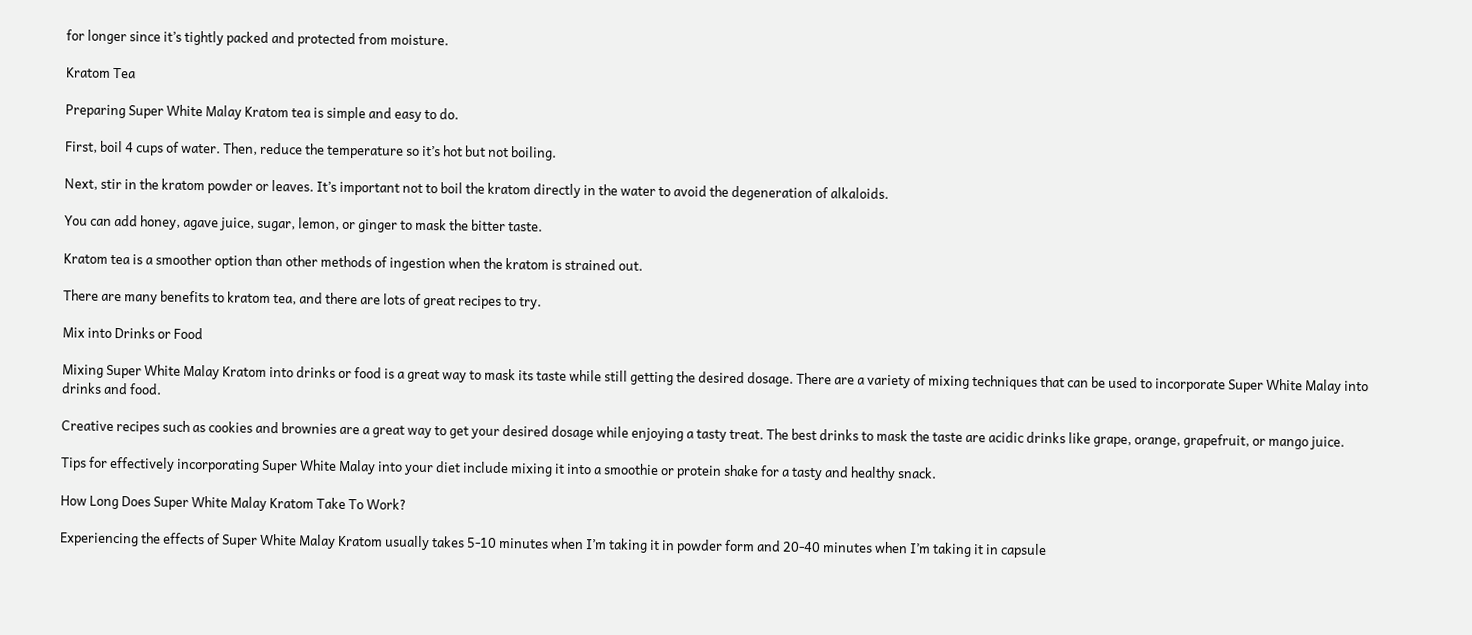for longer since it’s tightly packed and protected from moisture.

Kratom Tea

Preparing Super White Malay Kratom tea is simple and easy to do.

First, boil 4 cups of water. Then, reduce the temperature so it’s hot but not boiling.

Next, stir in the kratom powder or leaves. It’s important not to boil the kratom directly in the water to avoid the degeneration of alkaloids.

You can add honey, agave juice, sugar, lemon, or ginger to mask the bitter taste.

Kratom tea is a smoother option than other methods of ingestion when the kratom is strained out.

There are many benefits to kratom tea, and there are lots of great recipes to try.

Mix into Drinks or Food

Mixing Super White Malay Kratom into drinks or food is a great way to mask its taste while still getting the desired dosage. There are a variety of mixing techniques that can be used to incorporate Super White Malay into drinks and food.

Creative recipes such as cookies and brownies are a great way to get your desired dosage while enjoying a tasty treat. The best drinks to mask the taste are acidic drinks like grape, orange, grapefruit, or mango juice.

Tips for effectively incorporating Super White Malay into your diet include mixing it into a smoothie or protein shake for a tasty and healthy snack.

How Long Does Super White Malay Kratom Take To Work?

Experiencing the effects of Super White Malay Kratom usually takes 5-10 minutes when I’m taking it in powder form and 20-40 minutes when I’m taking it in capsule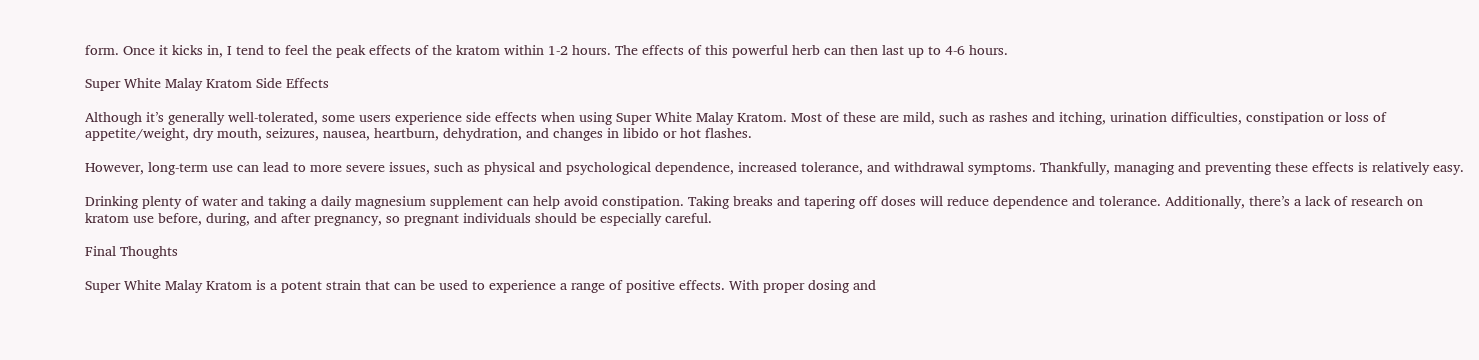form. Once it kicks in, I tend to feel the peak effects of the kratom within 1-2 hours. The effects of this powerful herb can then last up to 4-6 hours.

Super White Malay Kratom Side Effects

Although it’s generally well-tolerated, some users experience side effects when using Super White Malay Kratom. Most of these are mild, such as rashes and itching, urination difficulties, constipation or loss of appetite/weight, dry mouth, seizures, nausea, heartburn, dehydration, and changes in libido or hot flashes.

However, long-term use can lead to more severe issues, such as physical and psychological dependence, increased tolerance, and withdrawal symptoms. Thankfully, managing and preventing these effects is relatively easy.

Drinking plenty of water and taking a daily magnesium supplement can help avoid constipation. Taking breaks and tapering off doses will reduce dependence and tolerance. Additionally, there’s a lack of research on kratom use before, during, and after pregnancy, so pregnant individuals should be especially careful.

Final Thoughts

Super White Malay Kratom is a potent strain that can be used to experience a range of positive effects. With proper dosing and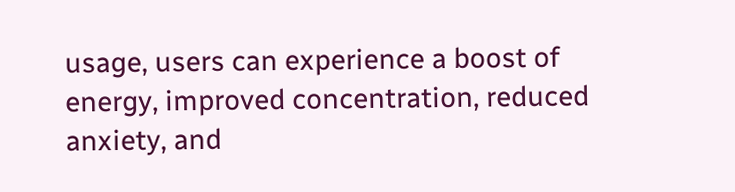usage, users can experience a boost of energy, improved concentration, reduced anxiety, and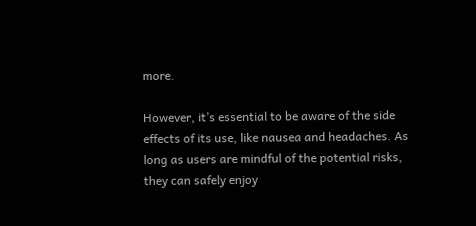more.

However, it’s essential to be aware of the side effects of its use, like nausea and headaches. As long as users are mindful of the potential risks, they can safely enjoy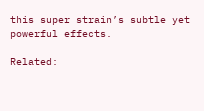this super strain’s subtle yet powerful effects.

Related: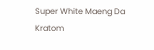Super White Maeng Da Kratom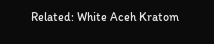Related: White Aceh Kratom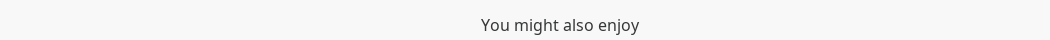You might also enjoy